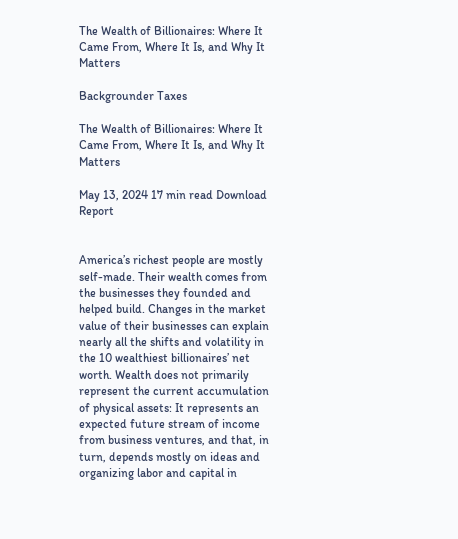The Wealth of Billionaires: Where It Came From, Where It Is, and Why It Matters

Backgrounder Taxes

The Wealth of Billionaires: Where It Came From, Where It Is, and Why It Matters

May 13, 2024 17 min read Download Report


America’s richest people are mostly self-made. Their wealth comes from the businesses they founded and helped build. Changes in the market value of their businesses can explain nearly all the shifts and volatility in the 10 wealthiest billionaires’ net worth. Wealth does not primarily represent the current accumulation of physical assets: It represents an expected future stream of income from business ventures, and that, in turn, depends mostly on ideas and organizing labor and capital in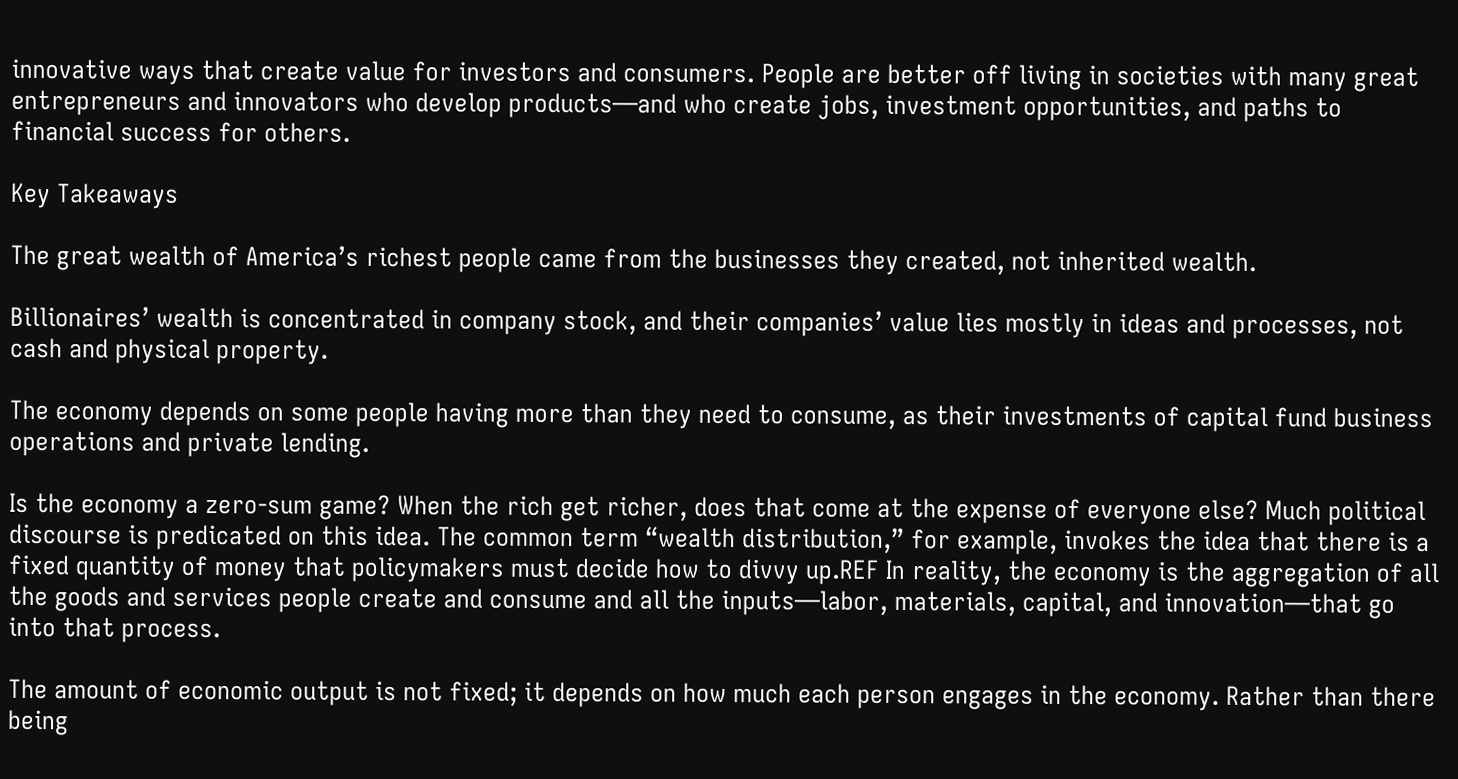innovative ways that create value for investors and consumers. People are better off living in societies with many great entrepreneurs and innovators who develop products—and who create jobs, investment opportunities, and paths to financial success for others.

Key Takeaways

The great wealth of America’s richest people came from the businesses they created, not inherited wealth.

Billionaires’ wealth is concentrated in company stock, and their companies’ value lies mostly in ideas and processes, not cash and physical property.

The economy depends on some people having more than they need to consume, as their investments of capital fund business operations and private lending.

Is the economy a zero-sum game? When the rich get richer, does that come at the expense of everyone else? Much political discourse is predicated on this idea. The common term “wealth distribution,” for example, invokes the idea that there is a fixed quantity of money that policymakers must decide how to divvy up.REF In reality, the economy is the aggregation of all the goods and services people create and consume and all the inputs—labor, materials, capital, and innovation—that go into that process.

The amount of economic output is not fixed; it depends on how much each person engages in the economy. Rather than there being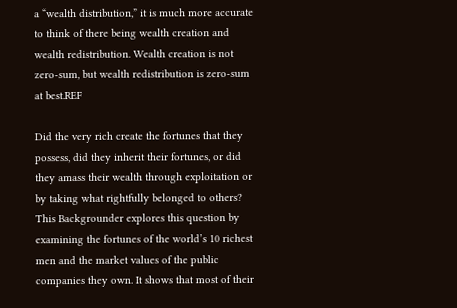a “wealth distribution,” it is much more accurate to think of there being wealth creation and wealth redistribution. Wealth creation is not zero-sum, but wealth redistribution is zero-sum at best.REF

Did the very rich create the fortunes that they possess, did they inherit their fortunes, or did they amass their wealth through exploitation or by taking what rightfully belonged to others? This Backgrounder explores this question by examining the fortunes of the world’s 10 richest men and the market values of the public companies they own. It shows that most of their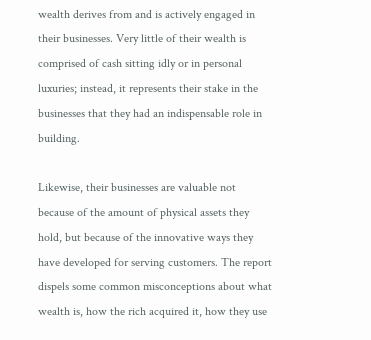wealth derives from and is actively engaged in their businesses. Very little of their wealth is comprised of cash sitting idly or in personal luxuries; instead, it represents their stake in the businesses that they had an indispensable role in building.

Likewise, their businesses are valuable not because of the amount of physical assets they hold, but because of the innovative ways they have developed for serving customers. The report dispels some common misconceptions about what wealth is, how the rich acquired it, how they use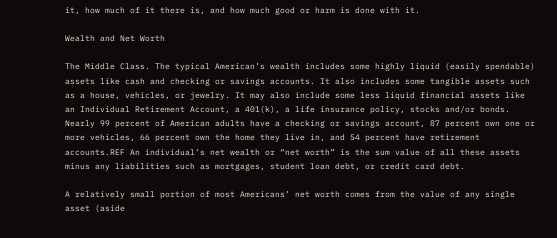it, how much of it there is, and how much good or harm is done with it.

Wealth and Net Worth

The Middle Class. The typical American’s wealth includes some highly liquid (easily spendable) assets like cash and checking or savings accounts. It also includes some tangible assets such as a house, vehicles, or jewelry. It may also include some less liquid financial assets like an Individual Retirement Account, a 401(k), a life insurance policy, stocks and/or bonds. Nearly 99 percent of American adults have a checking or savings account, 87 percent own one or more vehicles, 66 percent own the home they live in, and 54 percent have retirement accounts.REF An individual’s net wealth or “net worth” is the sum value of all these assets minus any liabilities such as mortgages, student loan debt, or credit card debt.

A relatively small portion of most Americans’ net worth comes from the value of any single asset (aside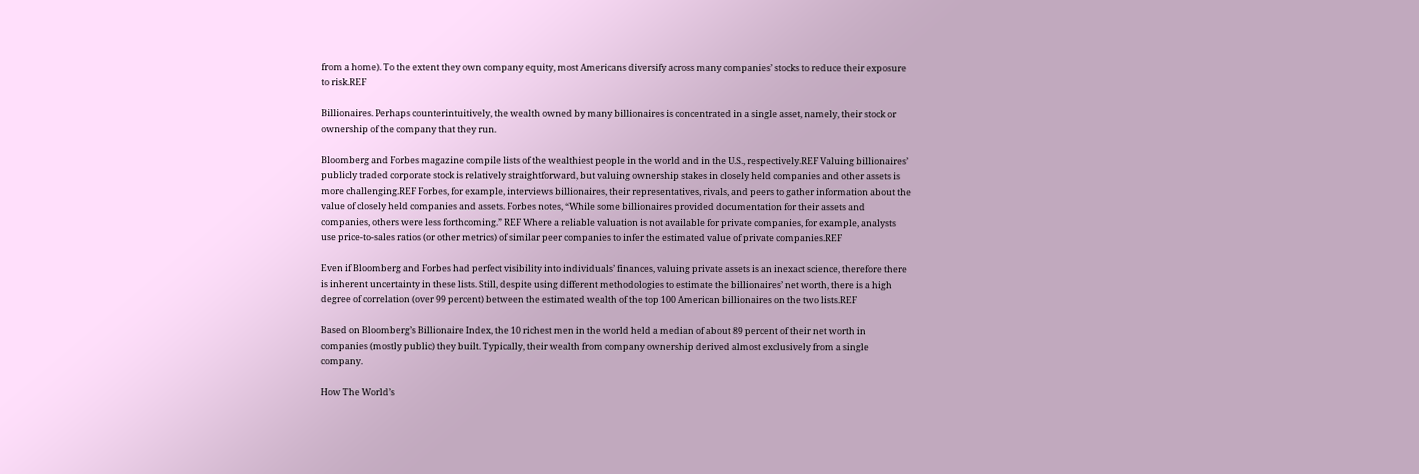from a home). To the extent they own company equity, most Americans diversify across many companies’ stocks to reduce their exposure to risk.REF

Billionaires. Perhaps counterintuitively, the wealth owned by many billionaires is concentrated in a single asset, namely, their stock or ownership of the company that they run.

Bloomberg and Forbes magazine compile lists of the wealthiest people in the world and in the U.S., respectively.REF Valuing billionaires’ publicly traded corporate stock is relatively straightforward, but valuing ownership stakes in closely held companies and other assets is more challenging.REF Forbes, for example, interviews billionaires, their representatives, rivals, and peers to gather information about the value of closely held companies and assets. Forbes notes, “While some billionaires provided documentation for their assets and companies, others were less forthcoming.” REF Where a reliable valuation is not available for private companies, for example, analysts use price-to-sales ratios (or other metrics) of similar peer companies to infer the estimated value of private companies.REF

Even if Bloomberg and Forbes had perfect visibility into individuals’ finances, valuing private assets is an inexact science, therefore there is inherent uncertainty in these lists. Still, despite using different methodologies to estimate the billionaires’ net worth, there is a high degree of correlation (over 99 percent) between the estimated wealth of the top 100 American billionaires on the two lists.REF

Based on Bloomberg’s Billionaire Index, the 10 richest men in the world held a median of about 89 percent of their net worth in companies (mostly public) they built. Typically, their wealth from company ownership derived almost exclusively from a single company.

How The World’s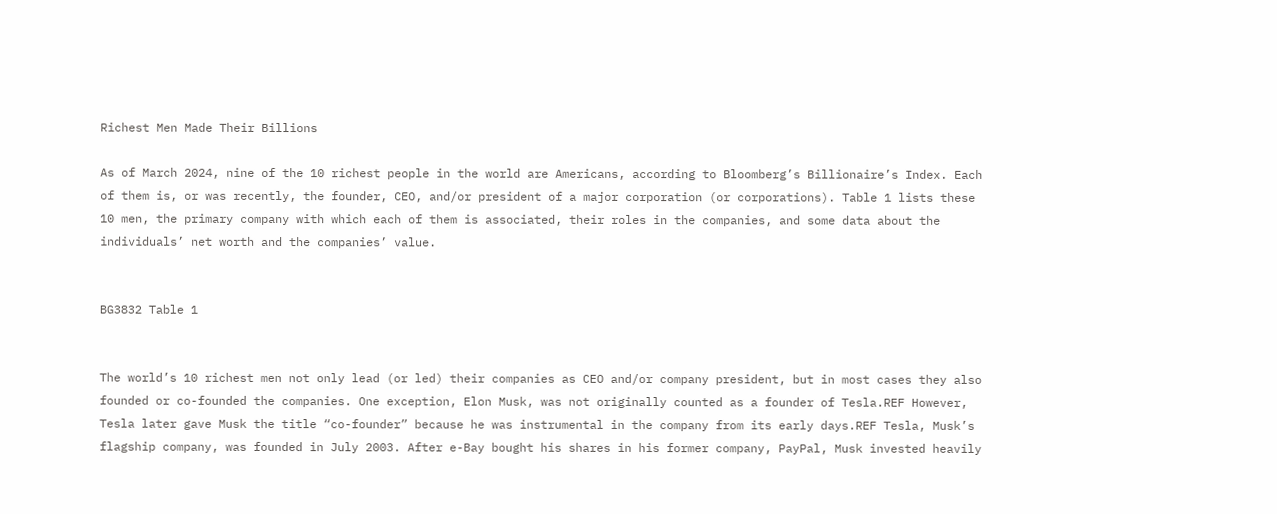Richest Men Made Their Billions

As of March 2024, nine of the 10 richest people in the world are Americans, according to Bloomberg’s Billionaire’s Index. Each of them is, or was recently, the founder, CEO, and/or president of a major corporation (or corporations). Table 1 lists these 10 men, the primary company with which each of them is associated, their roles in the companies, and some data about the individuals’ net worth and the companies’ value.


BG3832 Table 1


The world’s 10 richest men not only lead (or led) their companies as CEO and/or company president, but in most cases they also founded or co-founded the companies. One exception, Elon Musk, was not originally counted as a founder of Tesla.REF However, Tesla later gave Musk the title “co-founder” because he was instrumental in the company from its early days.REF Tesla, Musk’s flagship company, was founded in July 2003. After e-Bay bought his shares in his former company, PayPal, Musk invested heavily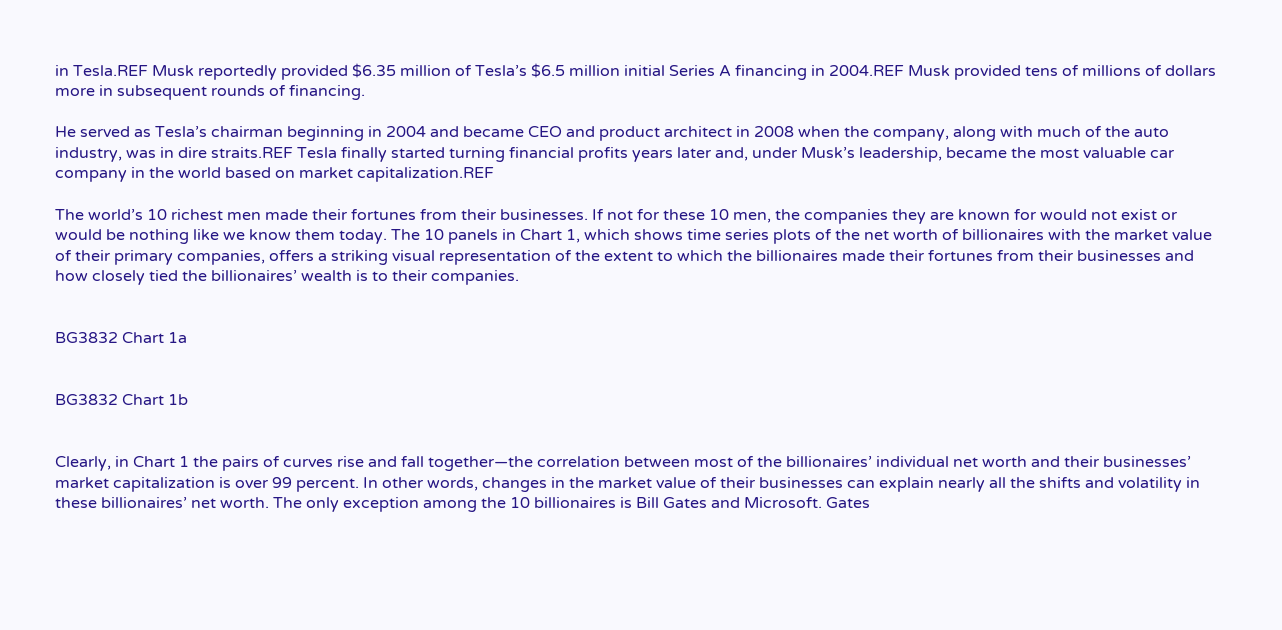in Tesla.REF Musk reportedly provided $6.35 million of Tesla’s $6.5 million initial Series A financing in 2004.REF Musk provided tens of millions of dollars more in subsequent rounds of financing.

He served as Tesla’s chairman beginning in 2004 and became CEO and product architect in 2008 when the company, along with much of the auto industry, was in dire straits.REF Tesla finally started turning financial profits years later and, under Musk’s leadership, became the most valuable car company in the world based on market capitalization.REF

The world’s 10 richest men made their fortunes from their businesses. If not for these 10 men, the companies they are known for would not exist or would be nothing like we know them today. The 10 panels in Chart 1, which shows time series plots of the net worth of billionaires with the market value of their primary companies, offers a striking visual representation of the extent to which the billionaires made their fortunes from their businesses and how closely tied the billionaires’ wealth is to their companies.


BG3832 Chart 1a


BG3832 Chart 1b


Clearly, in Chart 1 the pairs of curves rise and fall together—the correlation between most of the billionaires’ individual net worth and their businesses’ market capitalization is over 99 percent. In other words, changes in the market value of their businesses can explain nearly all the shifts and volatility in these billionaires’ net worth. The only exception among the 10 billionaires is Bill Gates and Microsoft. Gates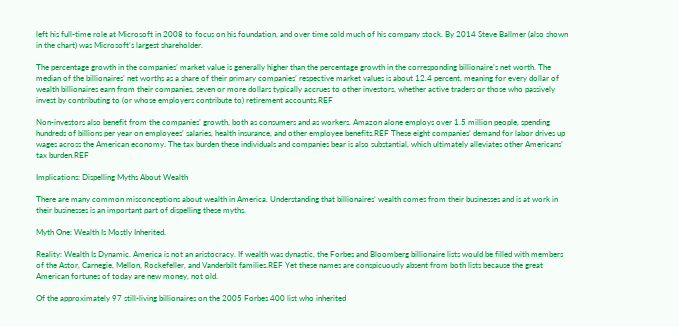left his full-time role at Microsoft in 2008 to focus on his foundation, and over time sold much of his company stock. By 2014 Steve Ballmer (also shown in the chart) was Microsoft’s largest shareholder.

The percentage growth in the companies’ market value is generally higher than the percentage growth in the corresponding billionaire’s net worth. The median of the billionaires’ net worths as a share of their primary companies’ respective market values is about 12.4 percent, meaning for every dollar of wealth billionaires earn from their companies, seven or more dollars typically accrues to other investors, whether active traders or those who passively invest by contributing to (or whose employers contribute to) retirement accounts.REF

Non-investors also benefit from the companies’ growth, both as consumers and as workers. Amazon alone employs over 1.5 million people, spending hundreds of billions per year on employees’ salaries, health insurance, and other employee benefits.REF These eight companies’ demand for labor drives up wages across the American economy. The tax burden these individuals and companies bear is also substantial, which ultimately alleviates other Americans’ tax burden.REF

Implications: Dispelling Myths About Wealth

There are many common misconceptions about wealth in America. Understanding that billionaires’ wealth comes from their businesses and is at work in their businesses is an important part of dispelling these myths.

Myth One: Wealth Is Mostly Inherited.

Reality: Wealth Is Dynamic. America is not an aristocracy. If wealth was dynastic, the Forbes and Bloomberg billionaire lists would be filled with members of the Astor, Carnegie, Mellon, Rockefeller, and Vanderbilt families.REF Yet these names are conspicuously absent from both lists because the great American fortunes of today are new money, not old.

Of the approximately 97 still-living billionaires on the 2005 Forbes 400 list who inherited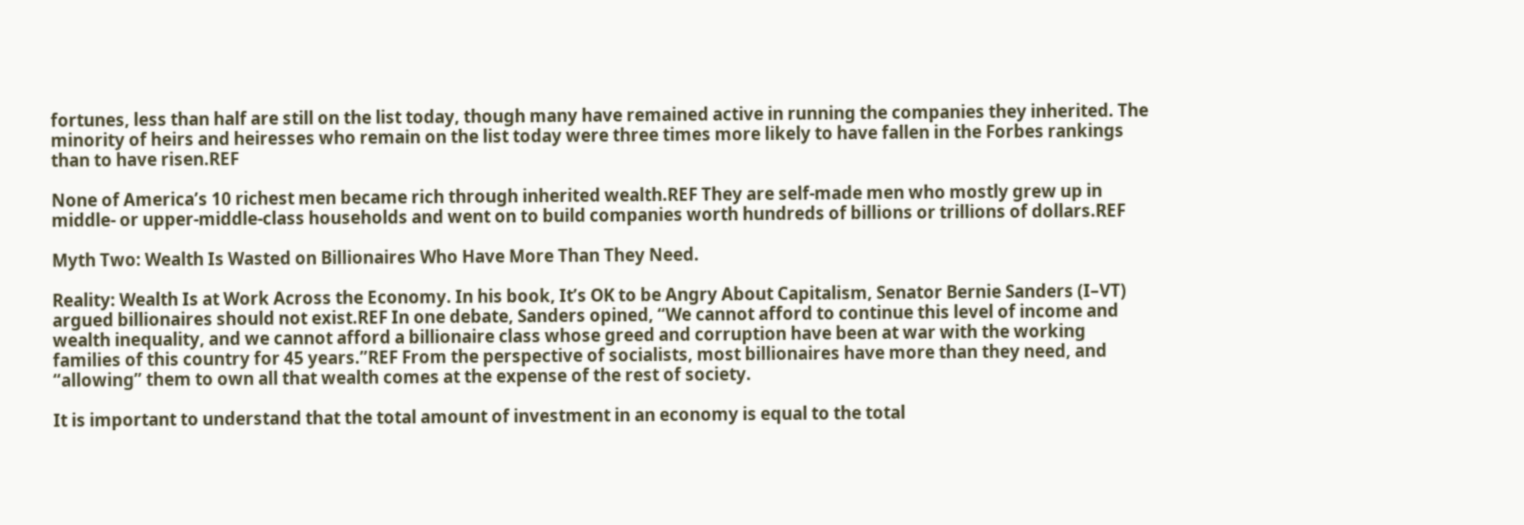fortunes, less than half are still on the list today, though many have remained active in running the companies they inherited. The minority of heirs and heiresses who remain on the list today were three times more likely to have fallen in the Forbes rankings than to have risen.REF

None of America’s 10 richest men became rich through inherited wealth.REF They are self-made men who mostly grew up in middle- or upper-middle-class households and went on to build companies worth hundreds of billions or trillions of dollars.REF

Myth Two: Wealth Is Wasted on Billionaires Who Have More Than They Need.

Reality: Wealth Is at Work Across the Economy. In his book, It’s OK to be Angry About Capitalism, Senator Bernie Sanders (I–VT) argued billionaires should not exist.REF In one debate, Sanders opined, “We cannot afford to continue this level of income and wealth inequality, and we cannot afford a billionaire class whose greed and corruption have been at war with the working families of this country for 45 years.”REF From the perspective of socialists, most billionaires have more than they need, and “allowing” them to own all that wealth comes at the expense of the rest of society.

It is important to understand that the total amount of investment in an economy is equal to the total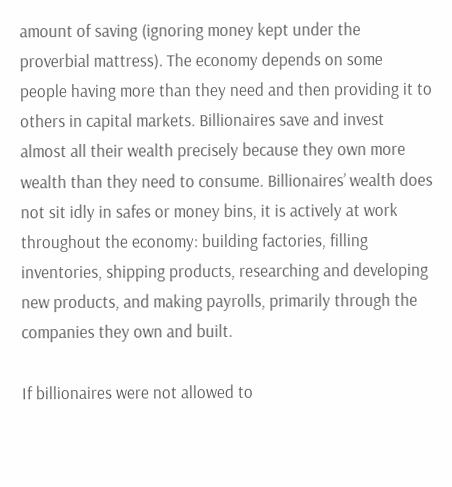amount of saving (ignoring money kept under the proverbial mattress). The economy depends on some people having more than they need and then providing it to others in capital markets. Billionaires save and invest almost all their wealth precisely because they own more wealth than they need to consume. Billionaires’ wealth does not sit idly in safes or money bins, it is actively at work throughout the economy: building factories, filling inventories, shipping products, researching and developing new products, and making payrolls, primarily through the companies they own and built.

If billionaires were not allowed to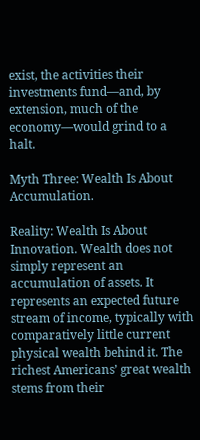exist, the activities their investments fund—and, by extension, much of the economy—would grind to a halt.

Myth Three: Wealth Is About Accumulation.

Reality: Wealth Is About Innovation. Wealth does not simply represent an accumulation of assets. It represents an expected future stream of income, typically with comparatively little current physical wealth behind it. The richest Americans’ great wealth stems from their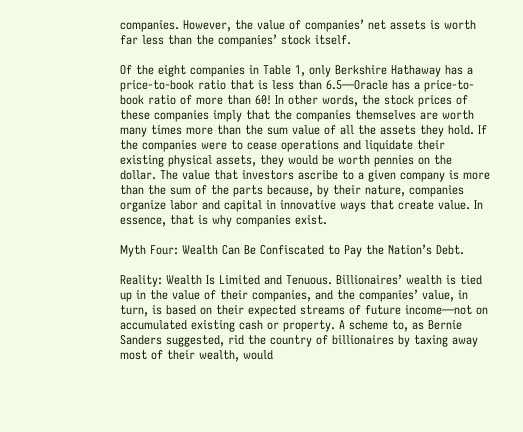companies. However, the value of companies’ net assets is worth far less than the companies’ stock itself.

Of the eight companies in Table 1, only Berkshire Hathaway has a price-to-book ratio that is less than 6.5—Oracle has a price-to-book ratio of more than 60! In other words, the stock prices of these companies imply that the companies themselves are worth many times more than the sum value of all the assets they hold. If the companies were to cease operations and liquidate their existing physical assets, they would be worth pennies on the dollar. The value that investors ascribe to a given company is more than the sum of the parts because, by their nature, companies organize labor and capital in innovative ways that create value. In essence, that is why companies exist.

Myth Four: Wealth Can Be Confiscated to Pay the Nation’s Debt.

Reality: Wealth Is Limited and Tenuous. Billionaires’ wealth is tied up in the value of their companies, and the companies’ value, in turn, is based on their expected streams of future income—not on accumulated existing cash or property. A scheme to, as Bernie Sanders suggested, rid the country of billionaires by taxing away most of their wealth, would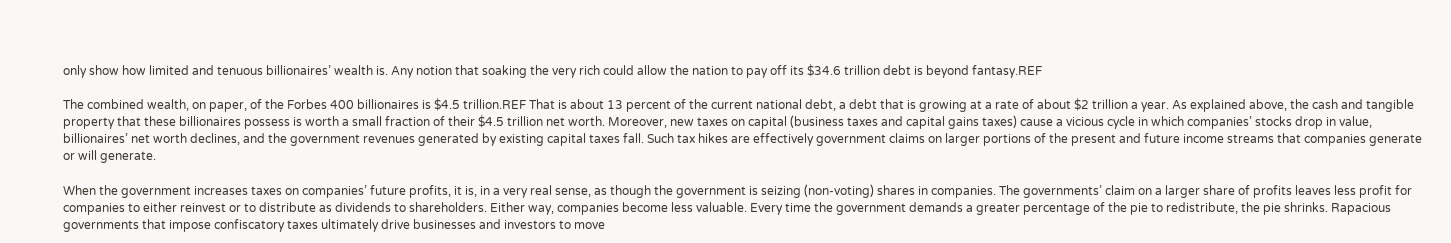only show how limited and tenuous billionaires’ wealth is. Any notion that soaking the very rich could allow the nation to pay off its $34.6 trillion debt is beyond fantasy.REF

The combined wealth, on paper, of the Forbes 400 billionaires is $4.5 trillion.REF That is about 13 percent of the current national debt, a debt that is growing at a rate of about $2 trillion a year. As explained above, the cash and tangible property that these billionaires possess is worth a small fraction of their $4.5 trillion net worth. Moreover, new taxes on capital (business taxes and capital gains taxes) cause a vicious cycle in which companies’ stocks drop in value, billionaires’ net worth declines, and the government revenues generated by existing capital taxes fall. Such tax hikes are effectively government claims on larger portions of the present and future income streams that companies generate or will generate.

When the government increases taxes on companies’ future profits, it is, in a very real sense, as though the government is seizing (non-voting) shares in companies. The governments’ claim on a larger share of profits leaves less profit for companies to either reinvest or to distribute as dividends to shareholders. Either way, companies become less valuable. Every time the government demands a greater percentage of the pie to redistribute, the pie shrinks. Rapacious governments that impose confiscatory taxes ultimately drive businesses and investors to move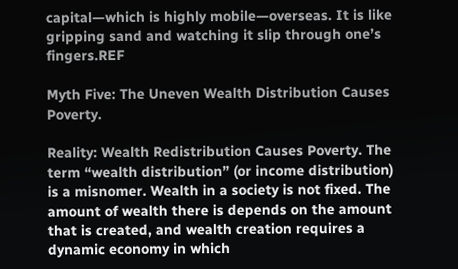capital—which is highly mobile—overseas. It is like gripping sand and watching it slip through one’s fingers.REF

Myth Five: The Uneven Wealth Distribution Causes Poverty.

Reality: Wealth Redistribution Causes Poverty. The term “wealth distribution” (or income distribution) is a misnomer. Wealth in a society is not fixed. The amount of wealth there is depends on the amount that is created, and wealth creation requires a dynamic economy in which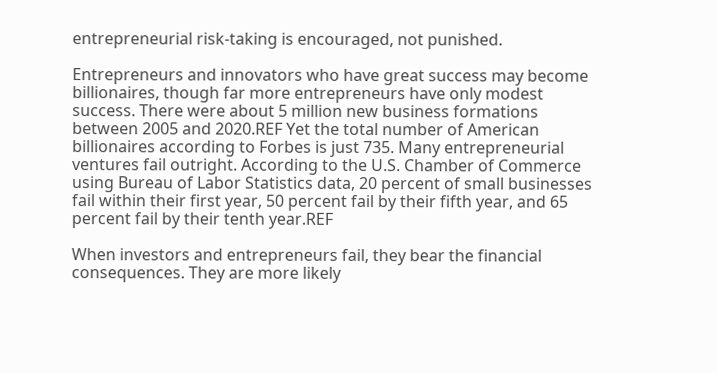entrepreneurial risk-taking is encouraged, not punished.

Entrepreneurs and innovators who have great success may become billionaires, though far more entrepreneurs have only modest success. There were about 5 million new business formations between 2005 and 2020.REF Yet the total number of American billionaires according to Forbes is just 735. Many entrepreneurial ventures fail outright. According to the U.S. Chamber of Commerce using Bureau of Labor Statistics data, 20 percent of small businesses fail within their first year, 50 percent fail by their fifth year, and 65 percent fail by their tenth year.REF

When investors and entrepreneurs fail, they bear the financial consequences. They are more likely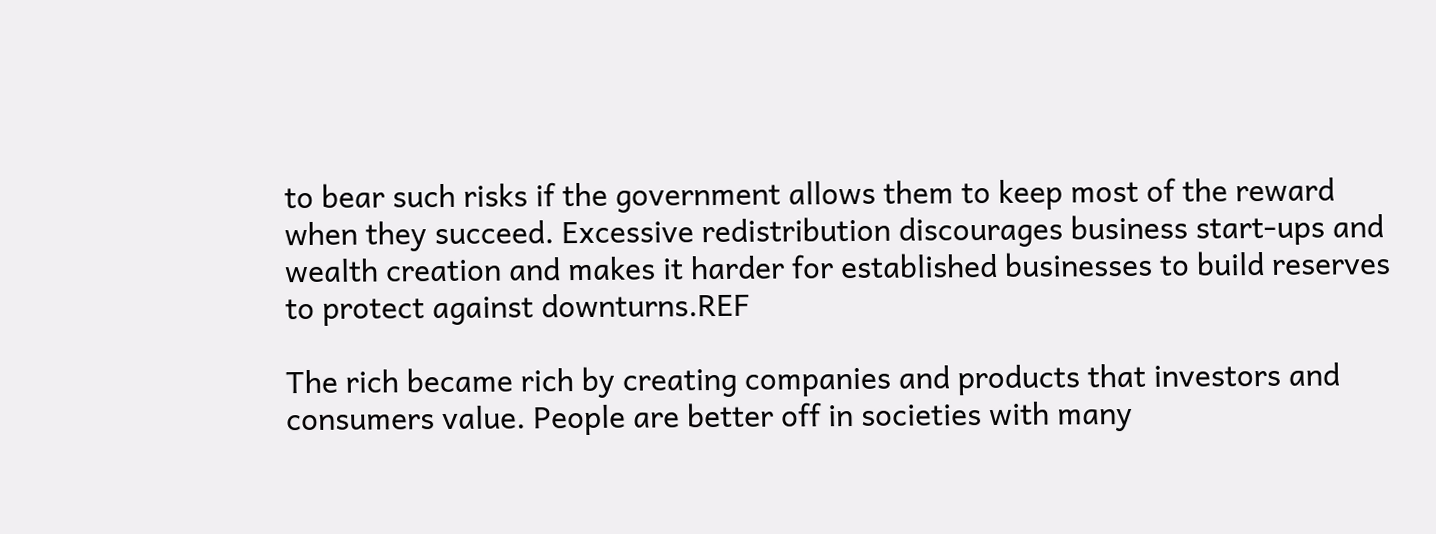to bear such risks if the government allows them to keep most of the reward when they succeed. Excessive redistribution discourages business start-ups and wealth creation and makes it harder for established businesses to build reserves to protect against downturns.REF

The rich became rich by creating companies and products that investors and consumers value. People are better off in societies with many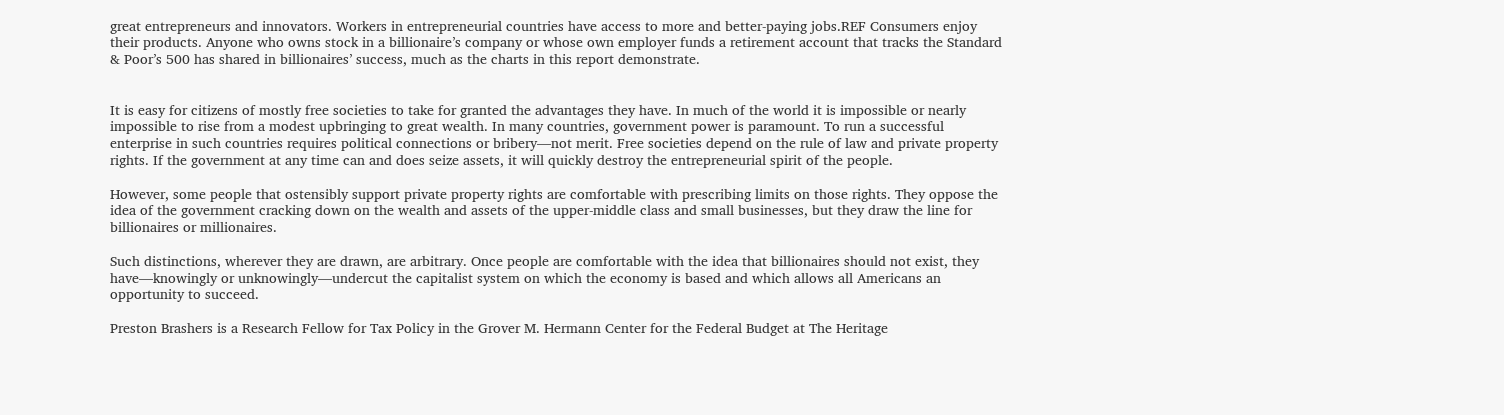great entrepreneurs and innovators. Workers in entrepreneurial countries have access to more and better-paying jobs.REF Consumers enjoy their products. Anyone who owns stock in a billionaire’s company or whose own employer funds a retirement account that tracks the Standard & Poor’s 500 has shared in billionaires’ success, much as the charts in this report demonstrate.


It is easy for citizens of mostly free societies to take for granted the advantages they have. In much of the world it is impossible or nearly impossible to rise from a modest upbringing to great wealth. In many countries, government power is paramount. To run a successful enterprise in such countries requires political connections or bribery—not merit. Free societies depend on the rule of law and private property rights. If the government at any time can and does seize assets, it will quickly destroy the entrepreneurial spirit of the people.

However, some people that ostensibly support private property rights are comfortable with prescribing limits on those rights. They oppose the idea of the government cracking down on the wealth and assets of the upper-middle class and small businesses, but they draw the line for billionaires or millionaires.

Such distinctions, wherever they are drawn, are arbitrary. Once people are comfortable with the idea that billionaires should not exist, they have—knowingly or unknowingly—undercut the capitalist system on which the economy is based and which allows all Americans an opportunity to succeed.

Preston Brashers is a Research Fellow for Tax Policy in the Grover M. Hermann Center for the Federal Budget at The Heritage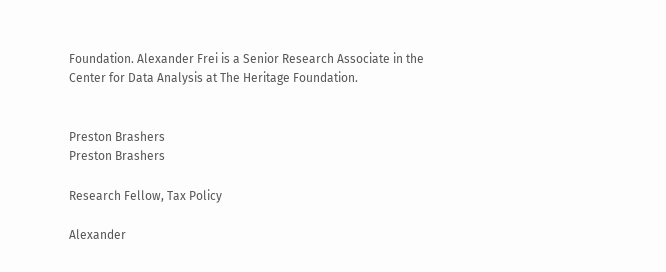Foundation. Alexander Frei is a Senior Research Associate in the Center for Data Analysis at The Heritage Foundation.


Preston Brashers
Preston Brashers

Research Fellow, Tax Policy

Alexander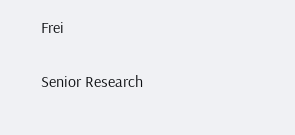Frei

Senior Research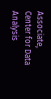Associate, Center for Data Analysis